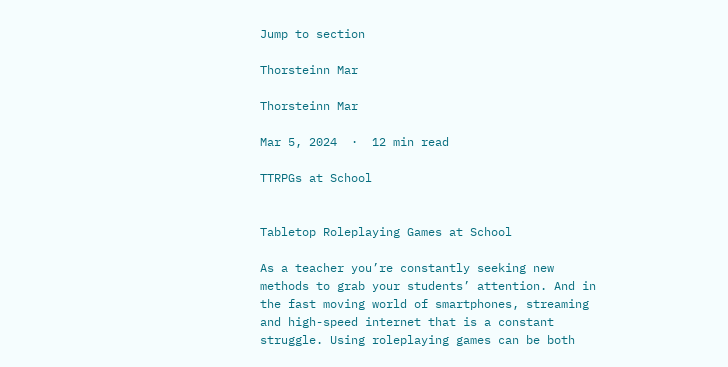Jump to section

Thorsteinn Mar

Thorsteinn Mar

Mar 5, 2024  ·  12 min read

TTRPGs at School


Tabletop Roleplaying Games at School

As a teacher you’re constantly seeking new methods to grab your students’ attention. And in the fast moving world of smartphones, streaming and high-speed internet that is a constant struggle. Using roleplaying games can be both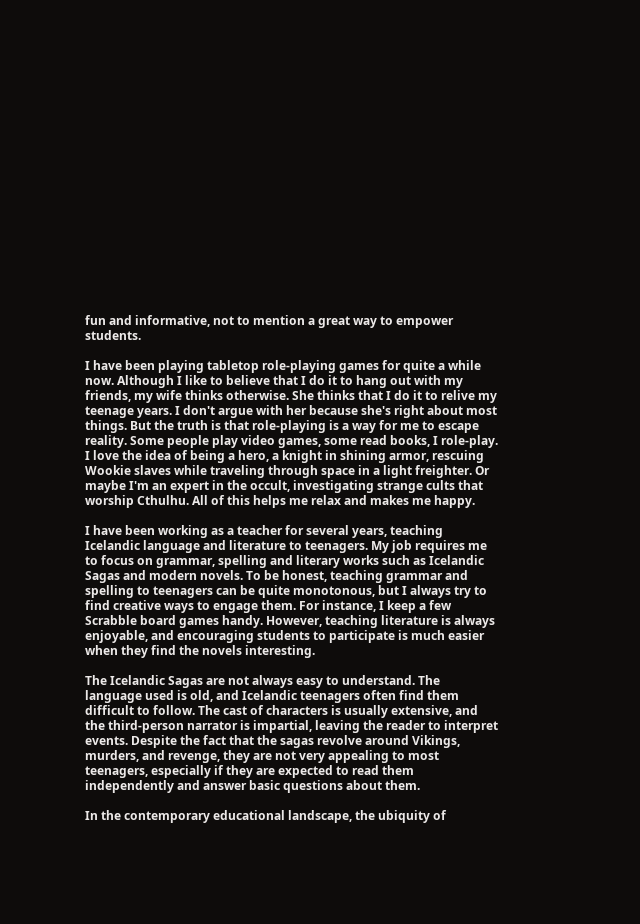fun and informative, not to mention a great way to empower students.

I have been playing tabletop role-playing games for quite a while now. Although I like to believe that I do it to hang out with my friends, my wife thinks otherwise. She thinks that I do it to relive my teenage years. I don't argue with her because she's right about most things. But the truth is that role-playing is a way for me to escape reality. Some people play video games, some read books, I role-play. I love the idea of being a hero, a knight in shining armor, rescuing Wookie slaves while traveling through space in a light freighter. Or maybe I'm an expert in the occult, investigating strange cults that worship Cthulhu. All of this helps me relax and makes me happy.

I have been working as a teacher for several years, teaching Icelandic language and literature to teenagers. My job requires me to focus on grammar, spelling and literary works such as Icelandic Sagas and modern novels. To be honest, teaching grammar and spelling to teenagers can be quite monotonous, but I always try to find creative ways to engage them. For instance, I keep a few Scrabble board games handy. However, teaching literature is always enjoyable, and encouraging students to participate is much easier when they find the novels interesting.

The Icelandic Sagas are not always easy to understand. The language used is old, and Icelandic teenagers often find them difficult to follow. The cast of characters is usually extensive, and the third-person narrator is impartial, leaving the reader to interpret events. Despite the fact that the sagas revolve around Vikings, murders, and revenge, they are not very appealing to most teenagers, especially if they are expected to read them independently and answer basic questions about them.

In the contemporary educational landscape, the ubiquity of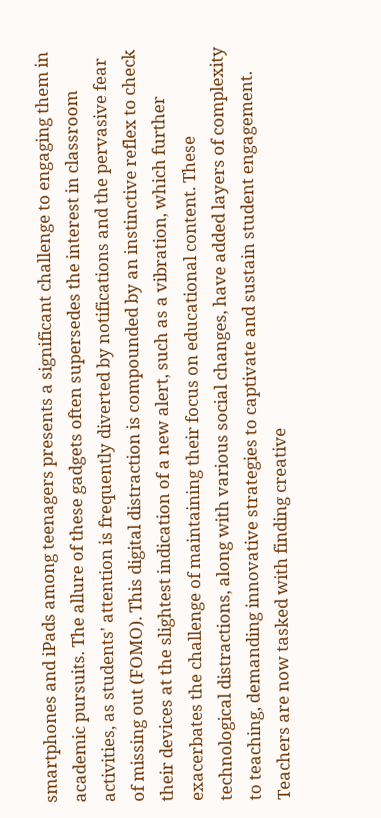smartphones and iPads among teenagers presents a significant challenge to engaging them in academic pursuits. The allure of these gadgets often supersedes the interest in classroom activities, as students' attention is frequently diverted by notifications and the pervasive fear of missing out (FOMO). This digital distraction is compounded by an instinctive reflex to check their devices at the slightest indication of a new alert, such as a vibration, which further exacerbates the challenge of maintaining their focus on educational content. These technological distractions, along with various social changes, have added layers of complexity to teaching, demanding innovative strategies to captivate and sustain student engagement. Teachers are now tasked with finding creative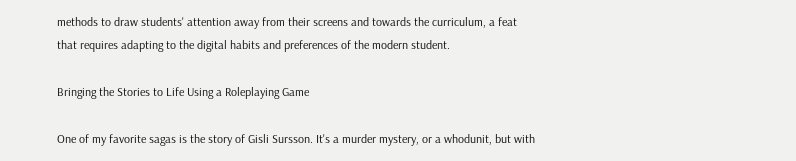methods to draw students' attention away from their screens and towards the curriculum, a feat that requires adapting to the digital habits and preferences of the modern student.

Bringing the Stories to Life Using a Roleplaying Game

One of my favorite sagas is the story of Gisli Sursson. It's a murder mystery, or a whodunit, but with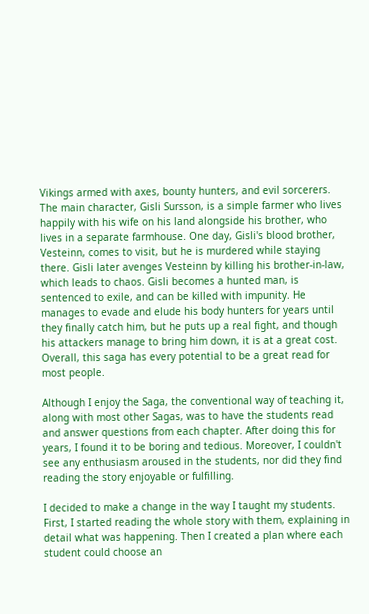Vikings armed with axes, bounty hunters, and evil sorcerers. The main character, Gisli Sursson, is a simple farmer who lives happily with his wife on his land alongside his brother, who lives in a separate farmhouse. One day, Gisli's blood brother, Vesteinn, comes to visit, but he is murdered while staying there. Gisli later avenges Vesteinn by killing his brother-in-law, which leads to chaos. Gisli becomes a hunted man, is sentenced to exile, and can be killed with impunity. He manages to evade and elude his body hunters for years until they finally catch him, but he puts up a real fight, and though his attackers manage to bring him down, it is at a great cost. Overall, this saga has every potential to be a great read for most people.

Although I enjoy the Saga, the conventional way of teaching it, along with most other Sagas, was to have the students read and answer questions from each chapter. After doing this for years, I found it to be boring and tedious. Moreover, I couldn't see any enthusiasm aroused in the students, nor did they find reading the story enjoyable or fulfilling.

I decided to make a change in the way I taught my students. First, I started reading the whole story with them, explaining in detail what was happening. Then I created a plan where each student could choose an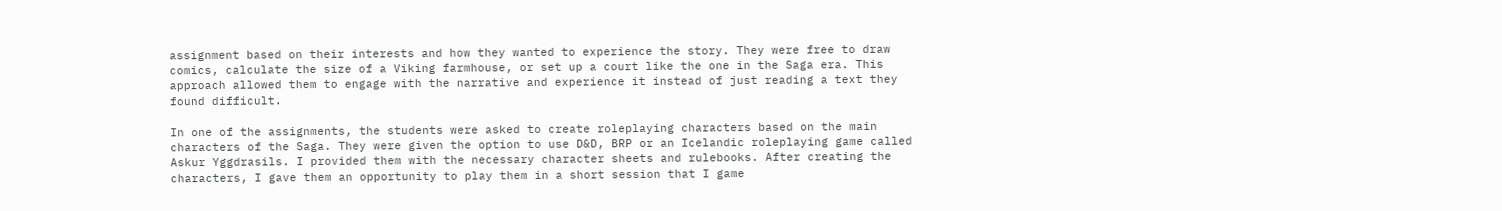assignment based on their interests and how they wanted to experience the story. They were free to draw comics, calculate the size of a Viking farmhouse, or set up a court like the one in the Saga era. This approach allowed them to engage with the narrative and experience it instead of just reading a text they found difficult.

In one of the assignments, the students were asked to create roleplaying characters based on the main characters of the Saga. They were given the option to use D&D, BRP or an Icelandic roleplaying game called Askur Yggdrasils. I provided them with the necessary character sheets and rulebooks. After creating the characters, I gave them an opportunity to play them in a short session that I game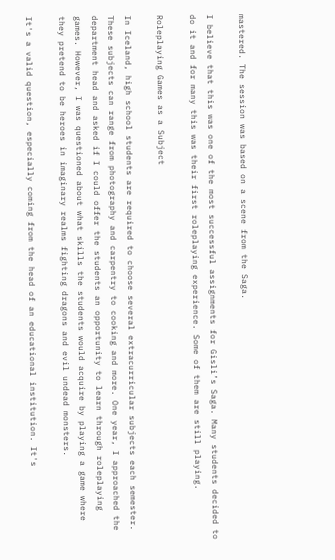mastered. The session was based on a scene from the Saga.

I believe that this was one of the most successful assignments for Gisli’s Saga. Many students decided to do it and for many this was their first roleplaying experience. Some of them are still playing.

Roleplaying Games as a Subject

In Iceland, high school students are required to choose several extracurricular subjects each semester. These subjects can range from photography and carpentry to cooking and more. One year, I approached the department head and asked if I could offer the students an opportunity to learn through roleplaying games. However, I was questioned about what skills the students would acquire by playing a game where they pretend to be heroes in imaginary realms fighting dragons and evil undead monsters.

It's a valid question, especially coming from the head of an educational institution. It's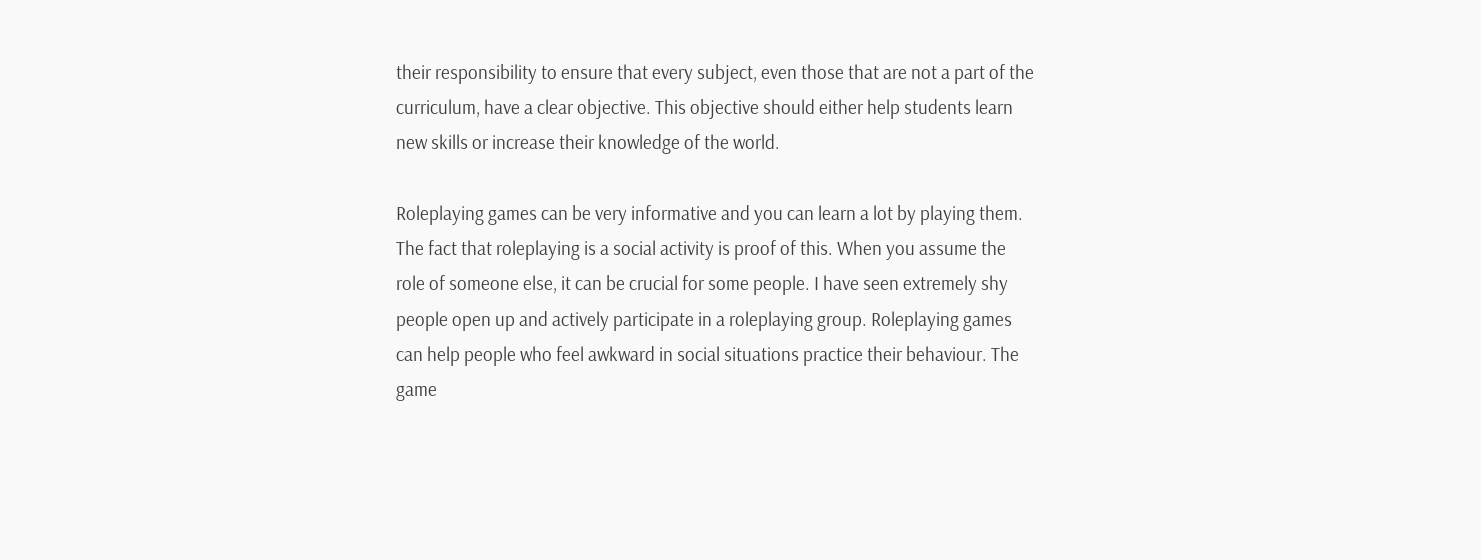their responsibility to ensure that every subject, even those that are not a part of the curriculum, have a clear objective. This objective should either help students learn new skills or increase their knowledge of the world.

Roleplaying games can be very informative and you can learn a lot by playing them. The fact that roleplaying is a social activity is proof of this. When you assume the role of someone else, it can be crucial for some people. I have seen extremely shy people open up and actively participate in a roleplaying group. Roleplaying games can help people who feel awkward in social situations practice their behaviour. The game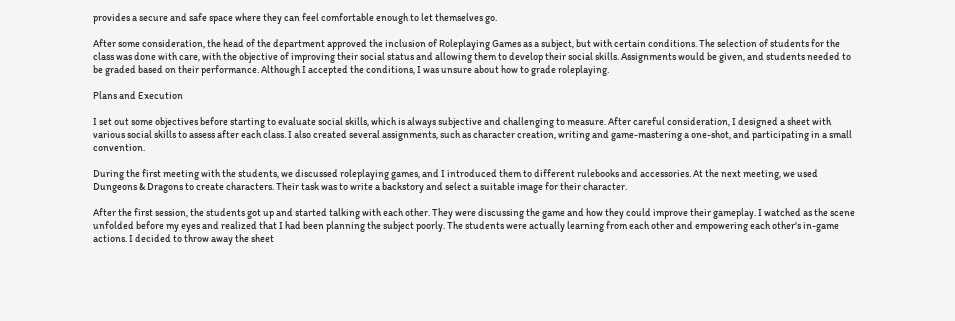provides a secure and safe space where they can feel comfortable enough to let themselves go.

After some consideration, the head of the department approved the inclusion of Roleplaying Games as a subject, but with certain conditions. The selection of students for the class was done with care, with the objective of improving their social status and allowing them to develop their social skills. Assignments would be given, and students needed to be graded based on their performance. Although I accepted the conditions, I was unsure about how to grade roleplaying.

Plans and Execution

I set out some objectives before starting to evaluate social skills, which is always subjective and challenging to measure. After careful consideration, I designed a sheet with various social skills to assess after each class. I also created several assignments, such as character creation, writing and game-mastering a one-shot, and participating in a small convention.

During the first meeting with the students, we discussed roleplaying games, and I introduced them to different rulebooks and accessories. At the next meeting, we used Dungeons & Dragons to create characters. Their task was to write a backstory and select a suitable image for their character.

After the first session, the students got up and started talking with each other. They were discussing the game and how they could improve their gameplay. I watched as the scene unfolded before my eyes and realized that I had been planning the subject poorly. The students were actually learning from each other and empowering each other's in-game actions. I decided to throw away the sheet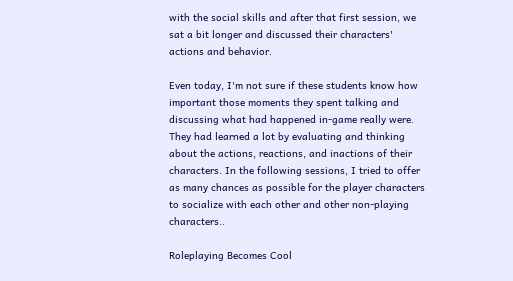with the social skills and after that first session, we sat a bit longer and discussed their characters' actions and behavior.

Even today, I'm not sure if these students know how important those moments they spent talking and discussing what had happened in-game really were. They had learned a lot by evaluating and thinking about the actions, reactions, and inactions of their characters. In the following sessions, I tried to offer as many chances as possible for the player characters to socialize with each other and other non-playing characters..

Roleplaying Becomes Cool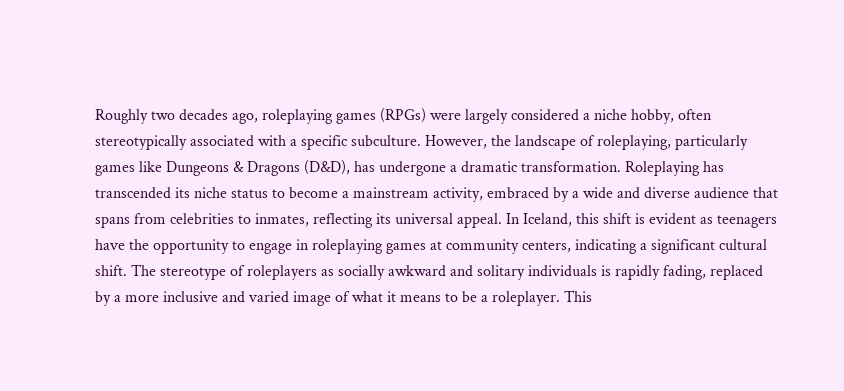Roughly two decades ago, roleplaying games (RPGs) were largely considered a niche hobby, often stereotypically associated with a specific subculture. However, the landscape of roleplaying, particularly games like Dungeons & Dragons (D&D), has undergone a dramatic transformation. Roleplaying has transcended its niche status to become a mainstream activity, embraced by a wide and diverse audience that spans from celebrities to inmates, reflecting its universal appeal. In Iceland, this shift is evident as teenagers have the opportunity to engage in roleplaying games at community centers, indicating a significant cultural shift. The stereotype of roleplayers as socially awkward and solitary individuals is rapidly fading, replaced by a more inclusive and varied image of what it means to be a roleplayer. This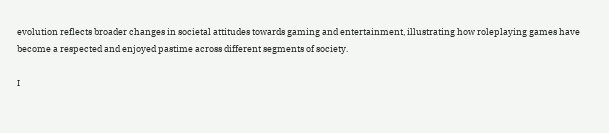evolution reflects broader changes in societal attitudes towards gaming and entertainment, illustrating how roleplaying games have become a respected and enjoyed pastime across different segments of society.

I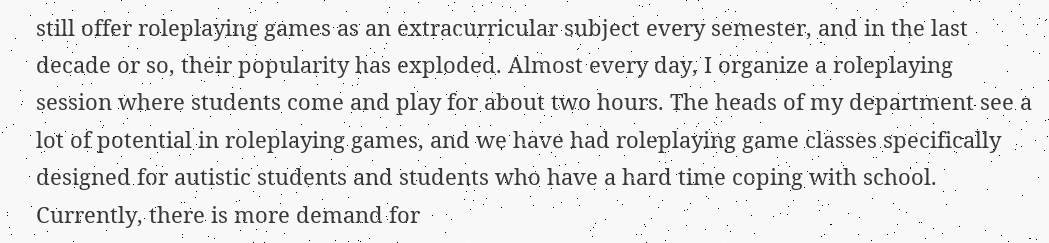still offer roleplaying games as an extracurricular subject every semester, and in the last decade or so, their popularity has exploded. Almost every day, I organize a roleplaying session where students come and play for about two hours. The heads of my department see a lot of potential in roleplaying games, and we have had roleplaying game classes specifically designed for autistic students and students who have a hard time coping with school. Currently, there is more demand for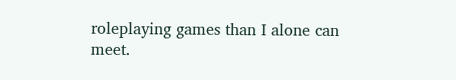roleplaying games than I alone can meet.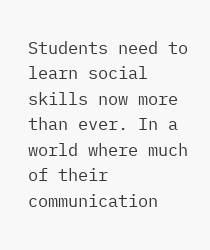Students need to learn social skills now more than ever. In a world where much of their communication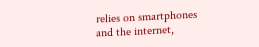relies on smartphones and the internet,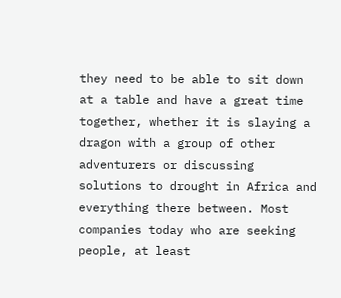they need to be able to sit down at a table and have a great time together, whether it is slaying a dragon with a group of other adventurers or discussing solutions to drought in Africa and everything there between. Most companies today who are seeking people, at least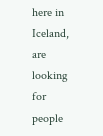here in Iceland, are looking for people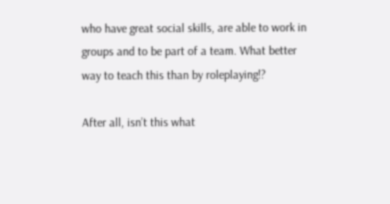who have great social skills, are able to work in groups and to be part of a team. What better way to teach this than by roleplaying!?

After all, isn’t this what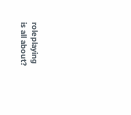roleplaying is all about?